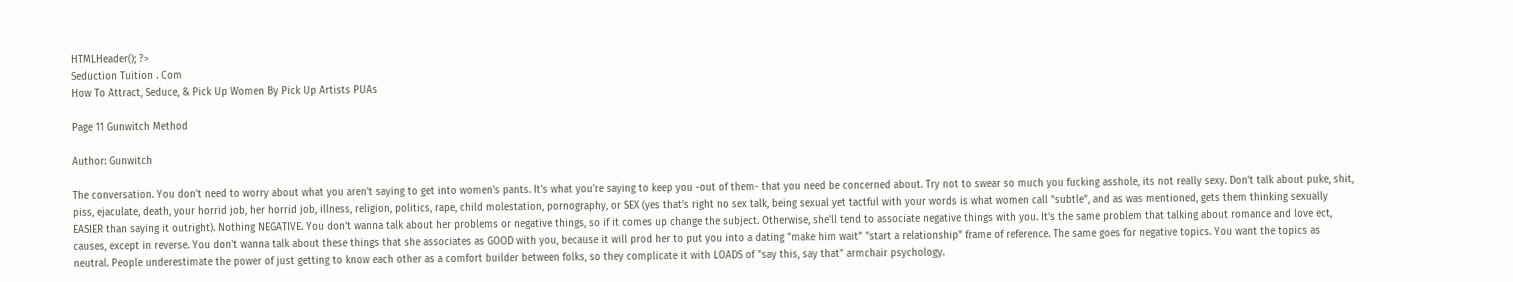HTMLHeader(); ?>
Seduction Tuition . Com
How To Attract, Seduce, & Pick Up Women By Pick Up Artists PUAs

Page 11 Gunwitch Method

Author: Gunwitch

The conversation. You don't need to worry about what you aren't saying to get into women's pants. It's what you're saying to keep you -out of them- that you need be concerned about. Try not to swear so much you fucking asshole, its not really sexy. Don't talk about puke, shit, piss, ejaculate, death, your horrid job, her horrid job, illness, religion, politics, rape, child molestation, pornography, or SEX (yes that's right no sex talk, being sexual yet tactful with your words is what women call "subtle", and as was mentioned, gets them thinking sexually EASIER than saying it outright). Nothing NEGATIVE. You don't wanna talk about her problems or negative things, so if it comes up change the subject. Otherwise, she'll tend to associate negative things with you. It's the same problem that talking about romance and love ect, causes, except in reverse. You don't wanna talk about these things that she associates as GOOD with you, because it will prod her to put you into a dating "make him wait" "start a relationship" frame of reference. The same goes for negative topics. You want the topics as neutral. People underestimate the power of just getting to know each other as a comfort builder between folks, so they complicate it with LOADS of "say this, say that" armchair psychology.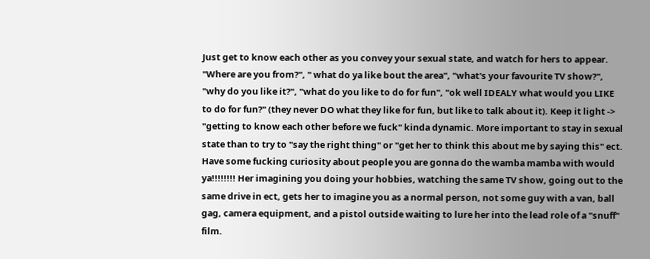Just get to know each other as you convey your sexual state, and watch for hers to appear. "Where are you from?", " what do ya like bout the area", "what's your favourite TV show?", "why do you like it?", "what do you like to do for fun", "ok well IDEALY what would you LIKE to do for fun?" (they never DO what they like for fun, but like to talk about it). Keep it light -> "getting to know each other before we fuck" kinda dynamic. More important to stay in sexual state than to try to "say the right thing" or "get her to think this about me by saying this" ect. Have some fucking curiosity about people you are gonna do the wamba mamba with would ya!!!!!!!! Her imagining you doing your hobbies, watching the same TV show, going out to the same drive in ect, gets her to imagine you as a normal person, not some guy with a van, ball gag, camera equipment, and a pistol outside waiting to lure her into the lead role of a "snuff" film.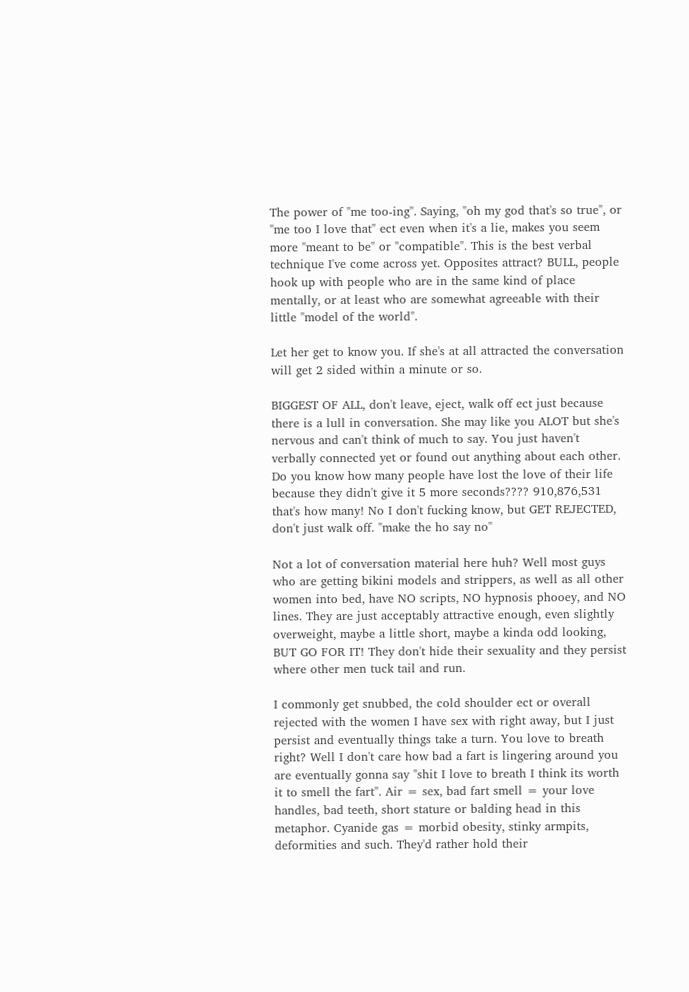The power of "me too-ing". Saying, "oh my god that's so true", or "me too I love that" ect even when it's a lie, makes you seem more "meant to be" or "compatible". This is the best verbal technique I've come across yet. Opposites attract? BULL, people hook up with people who are in the same kind of place mentally, or at least who are somewhat agreeable with their little "model of the world".

Let her get to know you. If she's at all attracted the conversation will get 2 sided within a minute or so.

BIGGEST OF ALL, don't leave, eject, walk off ect just because there is a lull in conversation. She may like you ALOT but she's nervous and can't think of much to say. You just haven't verbally connected yet or found out anything about each other. Do you know how many people have lost the love of their life because they didn't give it 5 more seconds???? 910,876,531 that's how many! No I don't fucking know, but GET REJECTED, don't just walk off. "make the ho say no"

Not a lot of conversation material here huh? Well most guys who are getting bikini models and strippers, as well as all other women into bed, have NO scripts, NO hypnosis phooey, and NO lines. They are just acceptably attractive enough, even slightly overweight, maybe a little short, maybe a kinda odd looking, BUT GO FOR IT! They don't hide their sexuality and they persist where other men tuck tail and run.

I commonly get snubbed, the cold shoulder ect or overall rejected with the women I have sex with right away, but I just persist and eventually things take a turn. You love to breath right? Well I don't care how bad a fart is lingering around you are eventually gonna say "shit I love to breath I think its worth it to smell the fart". Air = sex, bad fart smell = your love handles, bad teeth, short stature or balding head in this metaphor. Cyanide gas = morbid obesity, stinky armpits, deformities and such. They'd rather hold their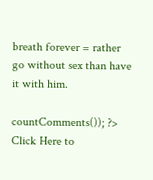breath forever = rather go without sex than have it with him.

countComments()); ?> Click Here to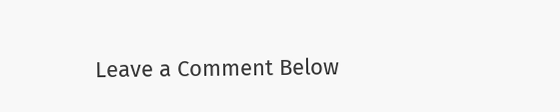Leave a Comment Below